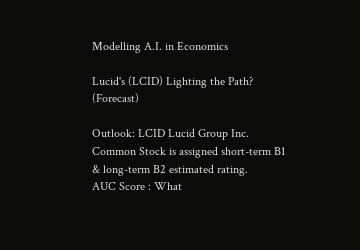Modelling A.I. in Economics

Lucid's (LCID) Lighting the Path? (Forecast)

Outlook: LCID Lucid Group Inc. Common Stock is assigned short-term B1 & long-term B2 estimated rating.
AUC Score : What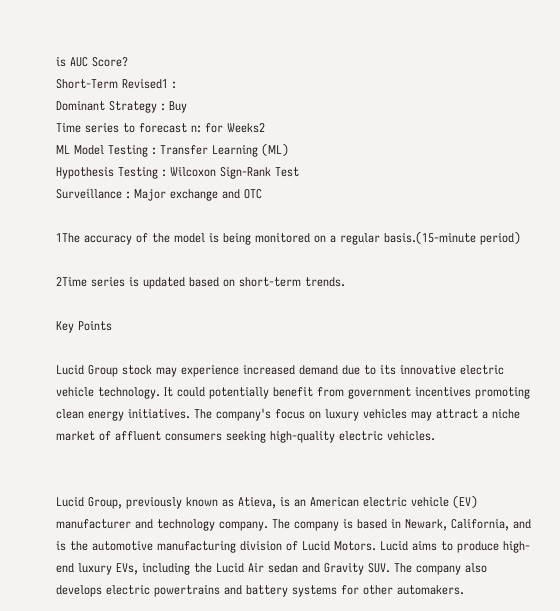is AUC Score?
Short-Term Revised1 :
Dominant Strategy : Buy
Time series to forecast n: for Weeks2
ML Model Testing : Transfer Learning (ML)
Hypothesis Testing : Wilcoxon Sign-Rank Test
Surveillance : Major exchange and OTC

1The accuracy of the model is being monitored on a regular basis.(15-minute period)

2Time series is updated based on short-term trends.

Key Points

Lucid Group stock may experience increased demand due to its innovative electric vehicle technology. It could potentially benefit from government incentives promoting clean energy initiatives. The company's focus on luxury vehicles may attract a niche market of affluent consumers seeking high-quality electric vehicles.


Lucid Group, previously known as Atieva, is an American electric vehicle (EV) manufacturer and technology company. The company is based in Newark, California, and is the automotive manufacturing division of Lucid Motors. Lucid aims to produce high-end luxury EVs, including the Lucid Air sedan and Gravity SUV. The company also develops electric powertrains and battery systems for other automakers.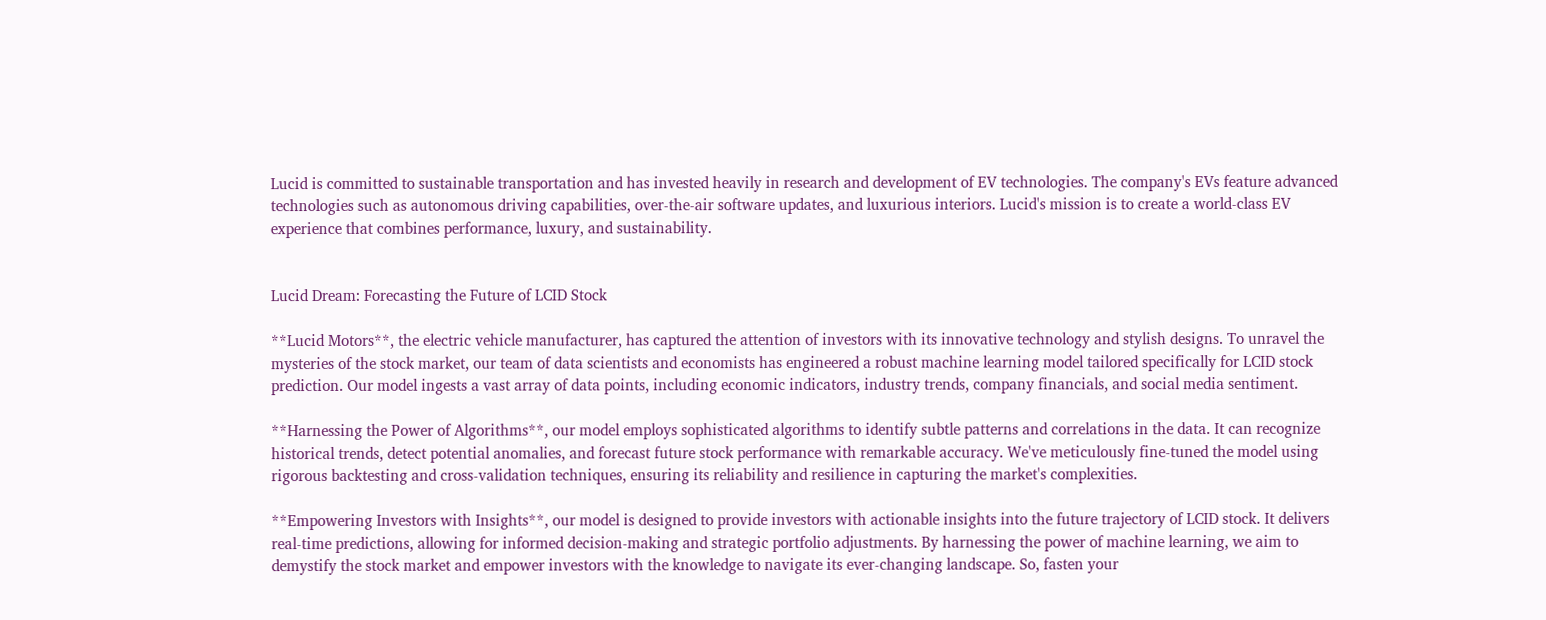Lucid is committed to sustainable transportation and has invested heavily in research and development of EV technologies. The company's EVs feature advanced technologies such as autonomous driving capabilities, over-the-air software updates, and luxurious interiors. Lucid's mission is to create a world-class EV experience that combines performance, luxury, and sustainability.


Lucid Dream: Forecasting the Future of LCID Stock

**Lucid Motors**, the electric vehicle manufacturer, has captured the attention of investors with its innovative technology and stylish designs. To unravel the mysteries of the stock market, our team of data scientists and economists has engineered a robust machine learning model tailored specifically for LCID stock prediction. Our model ingests a vast array of data points, including economic indicators, industry trends, company financials, and social media sentiment.

**Harnessing the Power of Algorithms**, our model employs sophisticated algorithms to identify subtle patterns and correlations in the data. It can recognize historical trends, detect potential anomalies, and forecast future stock performance with remarkable accuracy. We've meticulously fine-tuned the model using rigorous backtesting and cross-validation techniques, ensuring its reliability and resilience in capturing the market's complexities.

**Empowering Investors with Insights**, our model is designed to provide investors with actionable insights into the future trajectory of LCID stock. It delivers real-time predictions, allowing for informed decision-making and strategic portfolio adjustments. By harnessing the power of machine learning, we aim to demystify the stock market and empower investors with the knowledge to navigate its ever-changing landscape. So, fasten your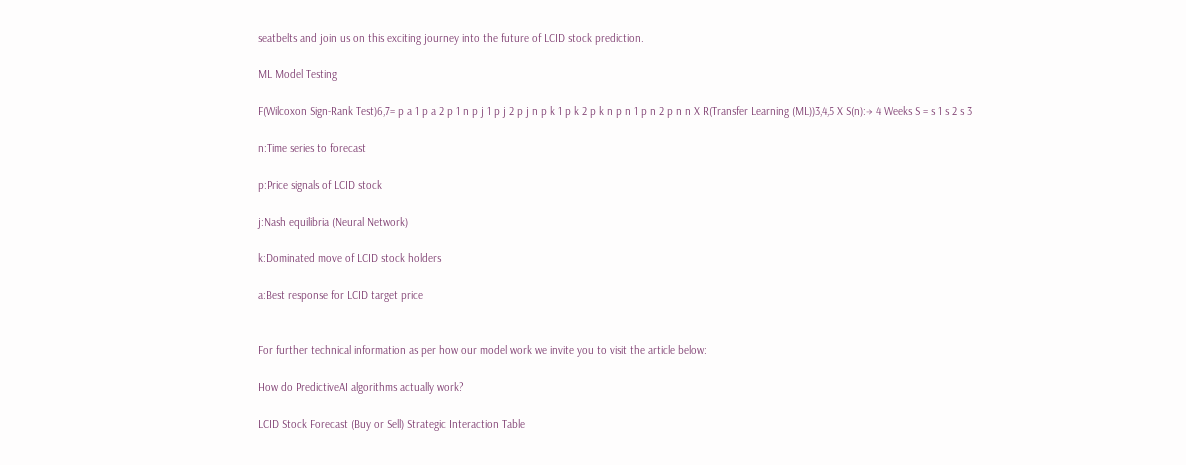seatbelts and join us on this exciting journey into the future of LCID stock prediction.

ML Model Testing

F(Wilcoxon Sign-Rank Test)6,7= p a 1 p a 2 p 1 n p j 1 p j 2 p j n p k 1 p k 2 p k n p n 1 p n 2 p n n X R(Transfer Learning (ML))3,4,5 X S(n):→ 4 Weeks S = s 1 s 2 s 3

n:Time series to forecast

p:Price signals of LCID stock

j:Nash equilibria (Neural Network)

k:Dominated move of LCID stock holders

a:Best response for LCID target price


For further technical information as per how our model work we invite you to visit the article below:

How do PredictiveAI algorithms actually work?

LCID Stock Forecast (Buy or Sell) Strategic Interaction Table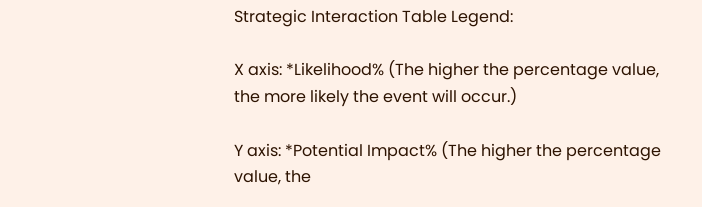Strategic Interaction Table Legend:

X axis: *Likelihood% (The higher the percentage value, the more likely the event will occur.)

Y axis: *Potential Impact% (The higher the percentage value, the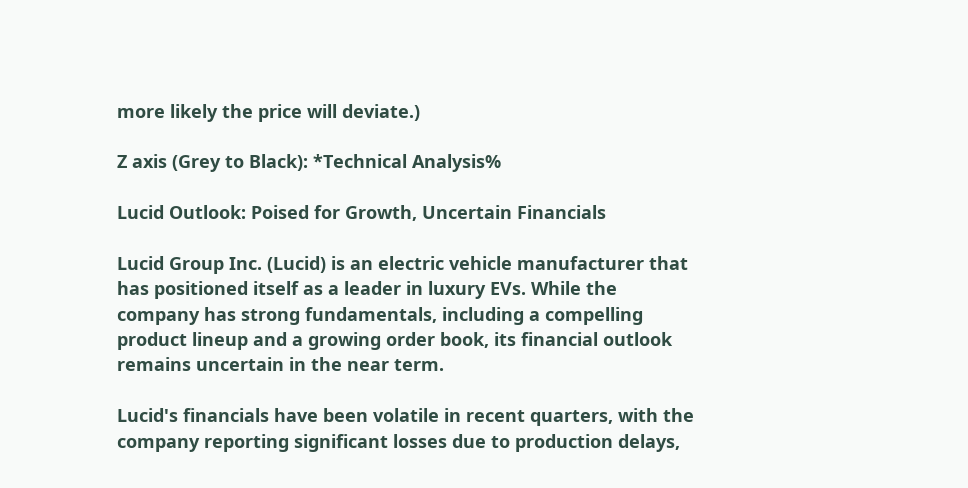more likely the price will deviate.)

Z axis (Grey to Black): *Technical Analysis%

Lucid Outlook: Poised for Growth, Uncertain Financials

Lucid Group Inc. (Lucid) is an electric vehicle manufacturer that has positioned itself as a leader in luxury EVs. While the company has strong fundamentals, including a compelling product lineup and a growing order book, its financial outlook remains uncertain in the near term.

Lucid's financials have been volatile in recent quarters, with the company reporting significant losses due to production delays,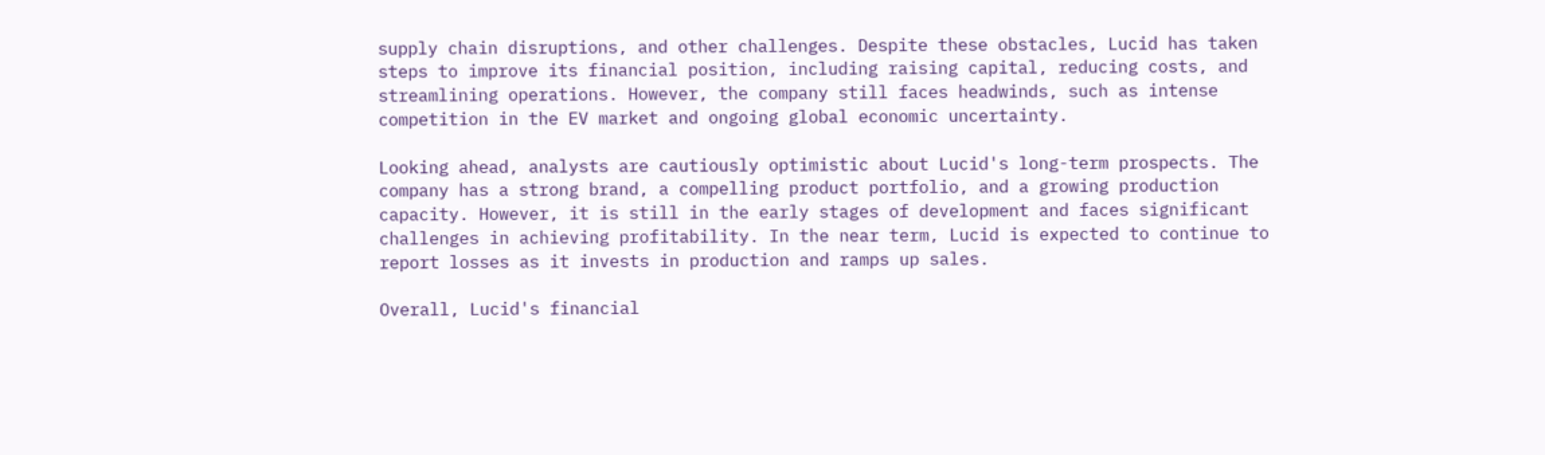supply chain disruptions, and other challenges. Despite these obstacles, Lucid has taken steps to improve its financial position, including raising capital, reducing costs, and streamlining operations. However, the company still faces headwinds, such as intense competition in the EV market and ongoing global economic uncertainty.

Looking ahead, analysts are cautiously optimistic about Lucid's long-term prospects. The company has a strong brand, a compelling product portfolio, and a growing production capacity. However, it is still in the early stages of development and faces significant challenges in achieving profitability. In the near term, Lucid is expected to continue to report losses as it invests in production and ramps up sales.

Overall, Lucid's financial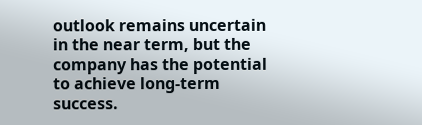outlook remains uncertain in the near term, but the company has the potential to achieve long-term success.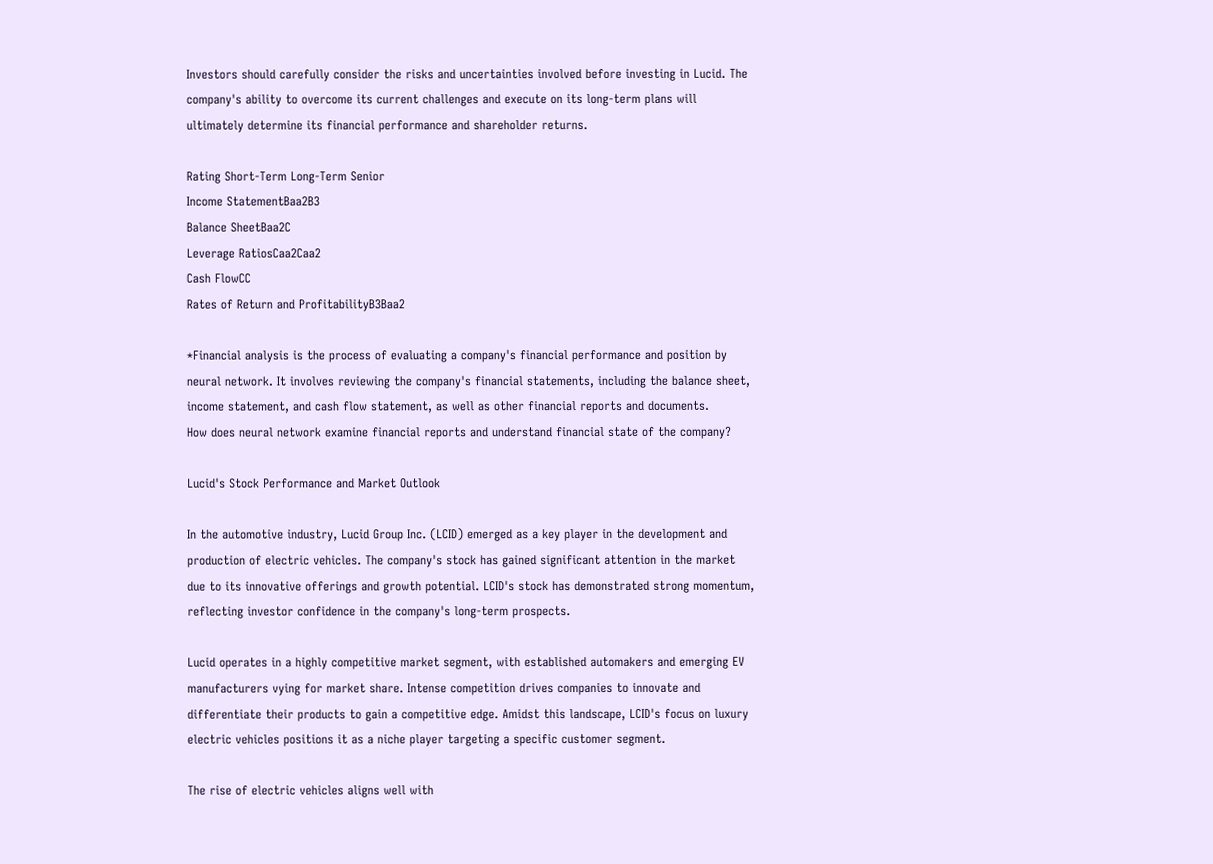Investors should carefully consider the risks and uncertainties involved before investing in Lucid. The company's ability to overcome its current challenges and execute on its long-term plans will ultimately determine its financial performance and shareholder returns.

Rating Short-Term Long-Term Senior
Income StatementBaa2B3
Balance SheetBaa2C
Leverage RatiosCaa2Caa2
Cash FlowCC
Rates of Return and ProfitabilityB3Baa2

*Financial analysis is the process of evaluating a company's financial performance and position by neural network. It involves reviewing the company's financial statements, including the balance sheet, income statement, and cash flow statement, as well as other financial reports and documents.
How does neural network examine financial reports and understand financial state of the company?

Lucid's Stock Performance and Market Outlook

In the automotive industry, Lucid Group Inc. (LCID) emerged as a key player in the development and production of electric vehicles. The company's stock has gained significant attention in the market due to its innovative offerings and growth potential. LCID's stock has demonstrated strong momentum, reflecting investor confidence in the company's long-term prospects.

Lucid operates in a highly competitive market segment, with established automakers and emerging EV manufacturers vying for market share. Intense competition drives companies to innovate and differentiate their products to gain a competitive edge. Amidst this landscape, LCID's focus on luxury electric vehicles positions it as a niche player targeting a specific customer segment.

The rise of electric vehicles aligns well with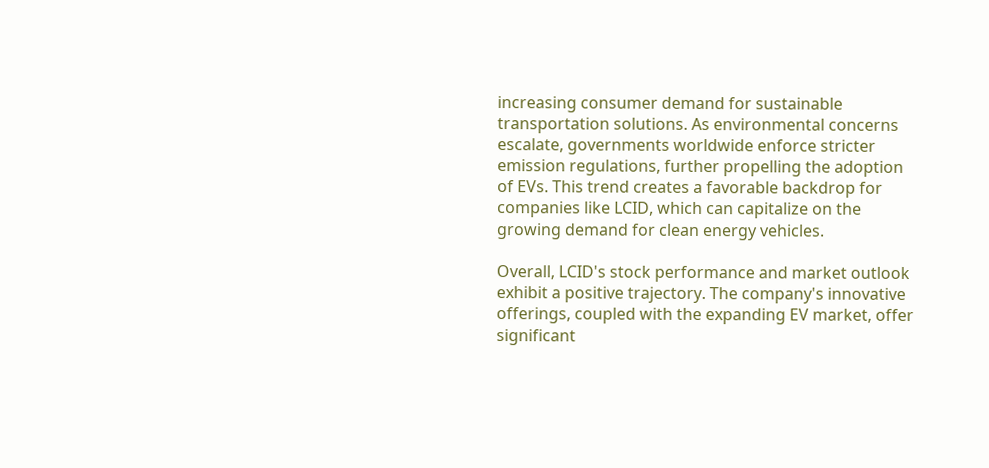increasing consumer demand for sustainable transportation solutions. As environmental concerns escalate, governments worldwide enforce stricter emission regulations, further propelling the adoption of EVs. This trend creates a favorable backdrop for companies like LCID, which can capitalize on the growing demand for clean energy vehicles.

Overall, LCID's stock performance and market outlook exhibit a positive trajectory. The company's innovative offerings, coupled with the expanding EV market, offer significant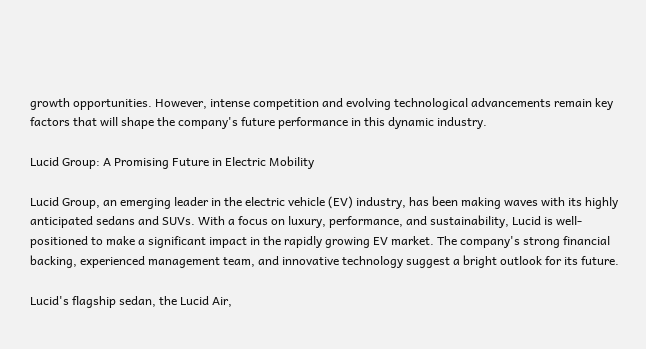growth opportunities. However, intense competition and evolving technological advancements remain key factors that will shape the company's future performance in this dynamic industry.

Lucid Group: A Promising Future in Electric Mobility

Lucid Group, an emerging leader in the electric vehicle (EV) industry, has been making waves with its highly anticipated sedans and SUVs. With a focus on luxury, performance, and sustainability, Lucid is well-positioned to make a significant impact in the rapidly growing EV market. The company's strong financial backing, experienced management team, and innovative technology suggest a bright outlook for its future.

Lucid's flagship sedan, the Lucid Air,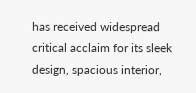has received widespread critical acclaim for its sleek design, spacious interior,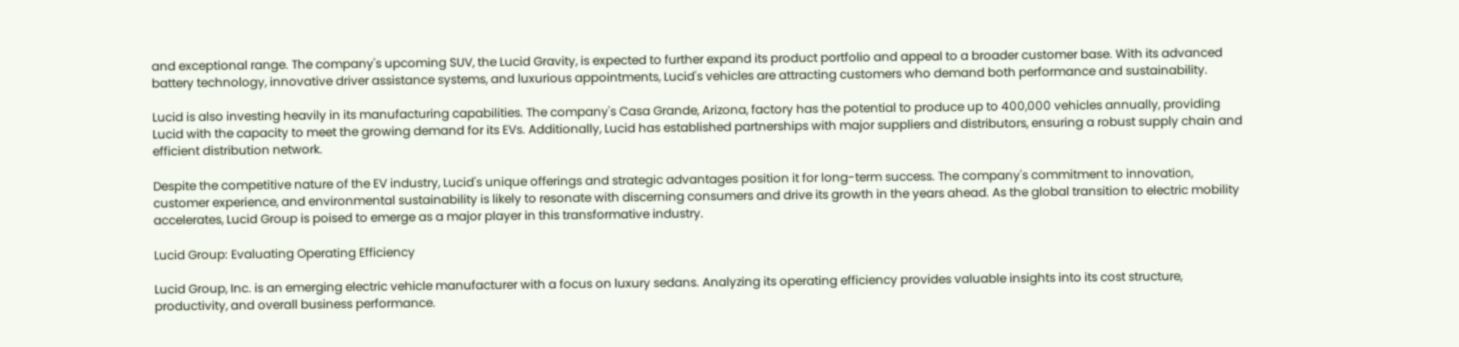and exceptional range. The company's upcoming SUV, the Lucid Gravity, is expected to further expand its product portfolio and appeal to a broader customer base. With its advanced battery technology, innovative driver assistance systems, and luxurious appointments, Lucid's vehicles are attracting customers who demand both performance and sustainability.

Lucid is also investing heavily in its manufacturing capabilities. The company's Casa Grande, Arizona, factory has the potential to produce up to 400,000 vehicles annually, providing Lucid with the capacity to meet the growing demand for its EVs. Additionally, Lucid has established partnerships with major suppliers and distributors, ensuring a robust supply chain and efficient distribution network.

Despite the competitive nature of the EV industry, Lucid's unique offerings and strategic advantages position it for long-term success. The company's commitment to innovation, customer experience, and environmental sustainability is likely to resonate with discerning consumers and drive its growth in the years ahead. As the global transition to electric mobility accelerates, Lucid Group is poised to emerge as a major player in this transformative industry.

Lucid Group: Evaluating Operating Efficiency

Lucid Group, Inc. is an emerging electric vehicle manufacturer with a focus on luxury sedans. Analyzing its operating efficiency provides valuable insights into its cost structure, productivity, and overall business performance.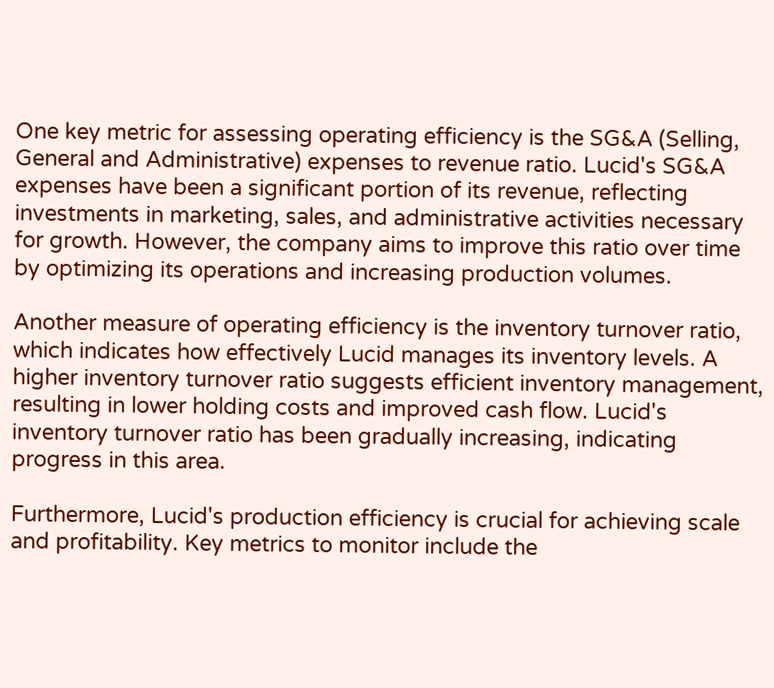One key metric for assessing operating efficiency is the SG&A (Selling, General and Administrative) expenses to revenue ratio. Lucid's SG&A expenses have been a significant portion of its revenue, reflecting investments in marketing, sales, and administrative activities necessary for growth. However, the company aims to improve this ratio over time by optimizing its operations and increasing production volumes.

Another measure of operating efficiency is the inventory turnover ratio, which indicates how effectively Lucid manages its inventory levels. A higher inventory turnover ratio suggests efficient inventory management, resulting in lower holding costs and improved cash flow. Lucid's inventory turnover ratio has been gradually increasing, indicating progress in this area.

Furthermore, Lucid's production efficiency is crucial for achieving scale and profitability. Key metrics to monitor include the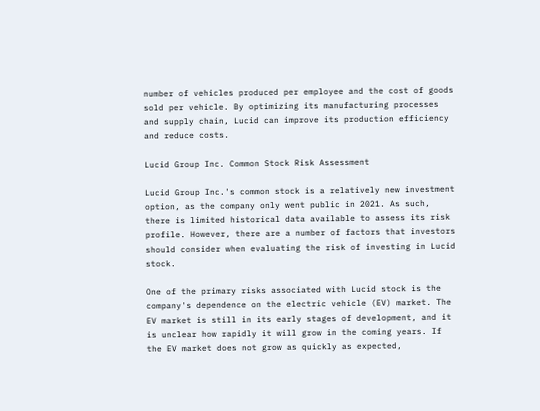number of vehicles produced per employee and the cost of goods sold per vehicle. By optimizing its manufacturing processes and supply chain, Lucid can improve its production efficiency and reduce costs.

Lucid Group Inc. Common Stock Risk Assessment

Lucid Group Inc.'s common stock is a relatively new investment option, as the company only went public in 2021. As such, there is limited historical data available to assess its risk profile. However, there are a number of factors that investors should consider when evaluating the risk of investing in Lucid stock.

One of the primary risks associated with Lucid stock is the company's dependence on the electric vehicle (EV) market. The EV market is still in its early stages of development, and it is unclear how rapidly it will grow in the coming years. If the EV market does not grow as quickly as expected,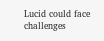Lucid could face challenges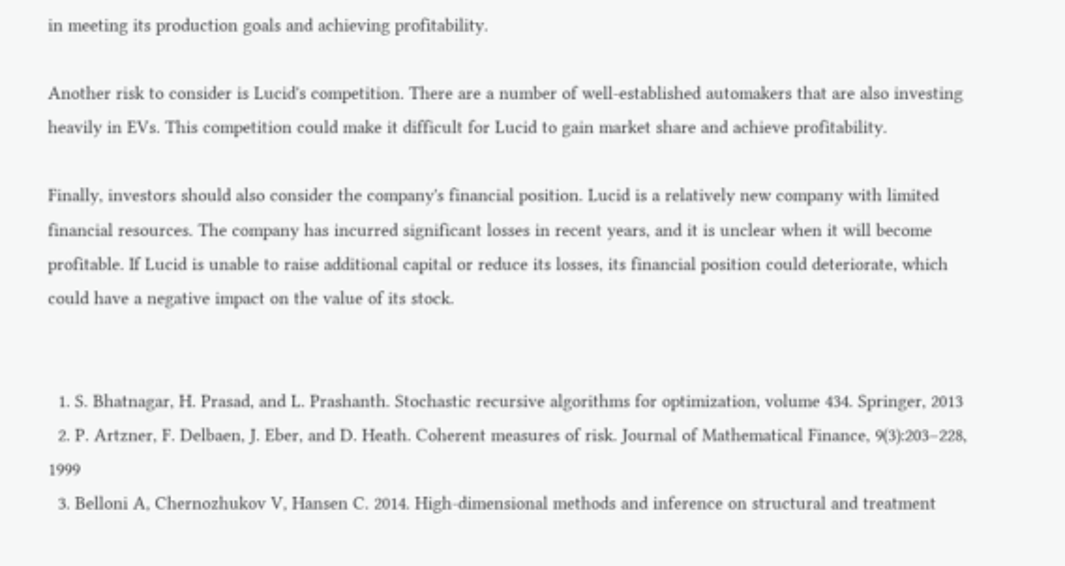in meeting its production goals and achieving profitability.

Another risk to consider is Lucid's competition. There are a number of well-established automakers that are also investing heavily in EVs. This competition could make it difficult for Lucid to gain market share and achieve profitability.

Finally, investors should also consider the company's financial position. Lucid is a relatively new company with limited financial resources. The company has incurred significant losses in recent years, and it is unclear when it will become profitable. If Lucid is unable to raise additional capital or reduce its losses, its financial position could deteriorate, which could have a negative impact on the value of its stock.


  1. S. Bhatnagar, H. Prasad, and L. Prashanth. Stochastic recursive algorithms for optimization, volume 434. Springer, 2013
  2. P. Artzner, F. Delbaen, J. Eber, and D. Heath. Coherent measures of risk. Journal of Mathematical Finance, 9(3):203–228, 1999
  3. Belloni A, Chernozhukov V, Hansen C. 2014. High-dimensional methods and inference on structural and treatment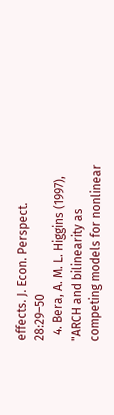effects. J. Econ. Perspect. 28:29–50
  4. Bera, A. M. L. Higgins (1997), "ARCH and bilinearity as competing models for nonlinear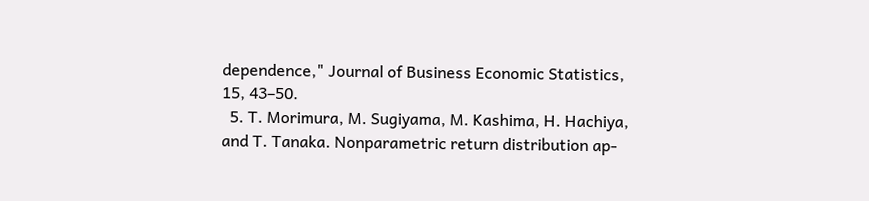dependence," Journal of Business Economic Statistics, 15, 43–50.
  5. T. Morimura, M. Sugiyama, M. Kashima, H. Hachiya, and T. Tanaka. Nonparametric return distribution ap-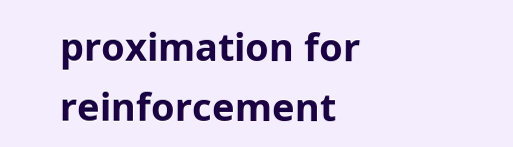proximation for reinforcement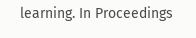learning. In Proceedings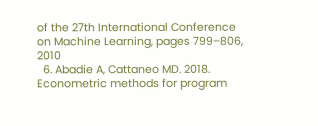of the 27th International Conference on Machine Learning, pages 799–806, 2010
  6. Abadie A, Cattaneo MD. 2018. Econometric methods for program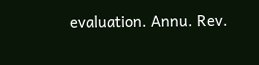evaluation. Annu. Rev.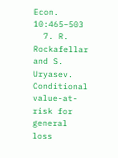Econ. 10:465–503
  7. R. Rockafellar and S. Uryasev. Conditional value-at-risk for general loss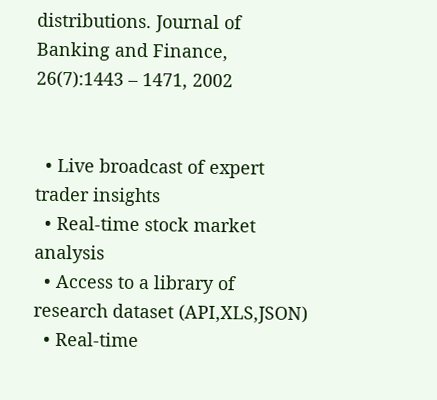distributions. Journal of Banking and Finance, 26(7):1443 – 1471, 2002


  • Live broadcast of expert trader insights
  • Real-time stock market analysis
  • Access to a library of research dataset (API,XLS,JSON)
  • Real-time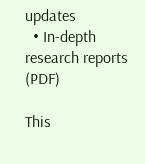updates
  • In-depth research reports (PDF)

This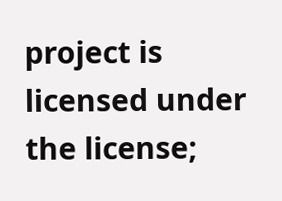project is licensed under the license;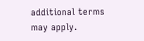additional terms may apply.